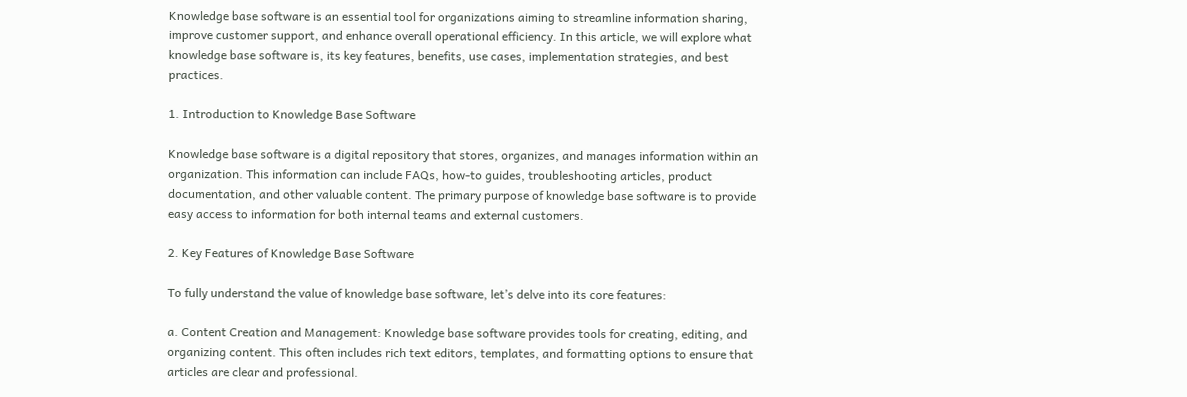Knowledge base software is an essential tool for organizations aiming to streamline information sharing, improve customer support, and enhance overall operational efficiency. In this article, we will explore what knowledge base software is, its key features, benefits, use cases, implementation strategies, and best practices.

1. Introduction to Knowledge Base Software

Knowledge base software is a digital repository that stores, organizes, and manages information within an organization. This information can include FAQs, how-to guides, troubleshooting articles, product documentation, and other valuable content. The primary purpose of knowledge base software is to provide easy access to information for both internal teams and external customers.

2. Key Features of Knowledge Base Software

To fully understand the value of knowledge base software, let’s delve into its core features:

a. Content Creation and Management: Knowledge base software provides tools for creating, editing, and organizing content. This often includes rich text editors, templates, and formatting options to ensure that articles are clear and professional.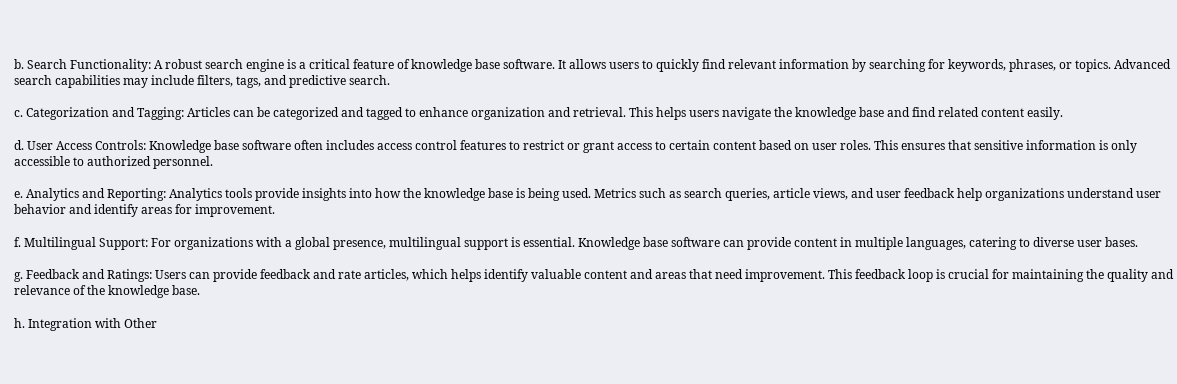b. Search Functionality: A robust search engine is a critical feature of knowledge base software. It allows users to quickly find relevant information by searching for keywords, phrases, or topics. Advanced search capabilities may include filters, tags, and predictive search.

c. Categorization and Tagging: Articles can be categorized and tagged to enhance organization and retrieval. This helps users navigate the knowledge base and find related content easily.

d. User Access Controls: Knowledge base software often includes access control features to restrict or grant access to certain content based on user roles. This ensures that sensitive information is only accessible to authorized personnel.

e. Analytics and Reporting: Analytics tools provide insights into how the knowledge base is being used. Metrics such as search queries, article views, and user feedback help organizations understand user behavior and identify areas for improvement.

f. Multilingual Support: For organizations with a global presence, multilingual support is essential. Knowledge base software can provide content in multiple languages, catering to diverse user bases.

g. Feedback and Ratings: Users can provide feedback and rate articles, which helps identify valuable content and areas that need improvement. This feedback loop is crucial for maintaining the quality and relevance of the knowledge base.

h. Integration with Other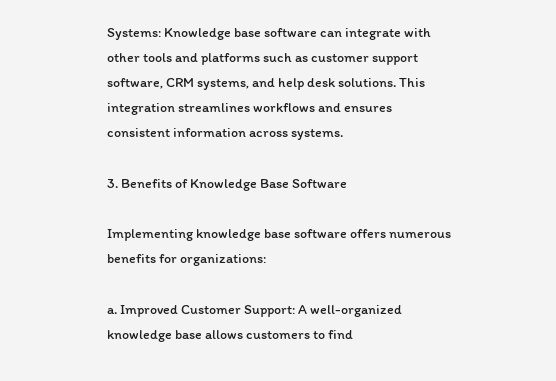Systems: Knowledge base software can integrate with other tools and platforms such as customer support software, CRM systems, and help desk solutions. This integration streamlines workflows and ensures consistent information across systems.

3. Benefits of Knowledge Base Software

Implementing knowledge base software offers numerous benefits for organizations:

a. Improved Customer Support: A well-organized knowledge base allows customers to find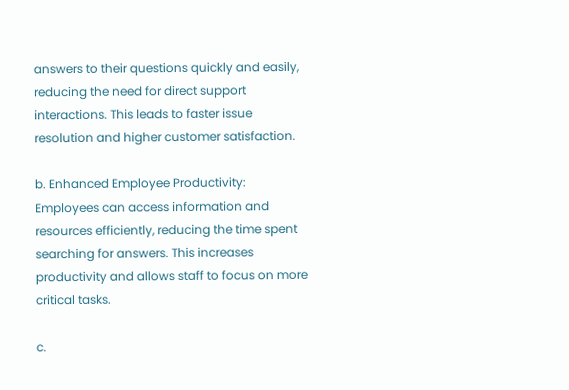answers to their questions quickly and easily, reducing the need for direct support interactions. This leads to faster issue resolution and higher customer satisfaction.

b. Enhanced Employee Productivity: Employees can access information and resources efficiently, reducing the time spent searching for answers. This increases productivity and allows staff to focus on more critical tasks.

c.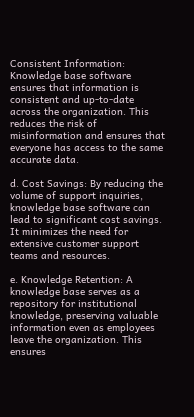Consistent Information: Knowledge base software ensures that information is consistent and up-to-date across the organization. This reduces the risk of misinformation and ensures that everyone has access to the same accurate data.

d. Cost Savings: By reducing the volume of support inquiries, knowledge base software can lead to significant cost savings. It minimizes the need for extensive customer support teams and resources.

e. Knowledge Retention: A knowledge base serves as a repository for institutional knowledge, preserving valuable information even as employees leave the organization. This ensures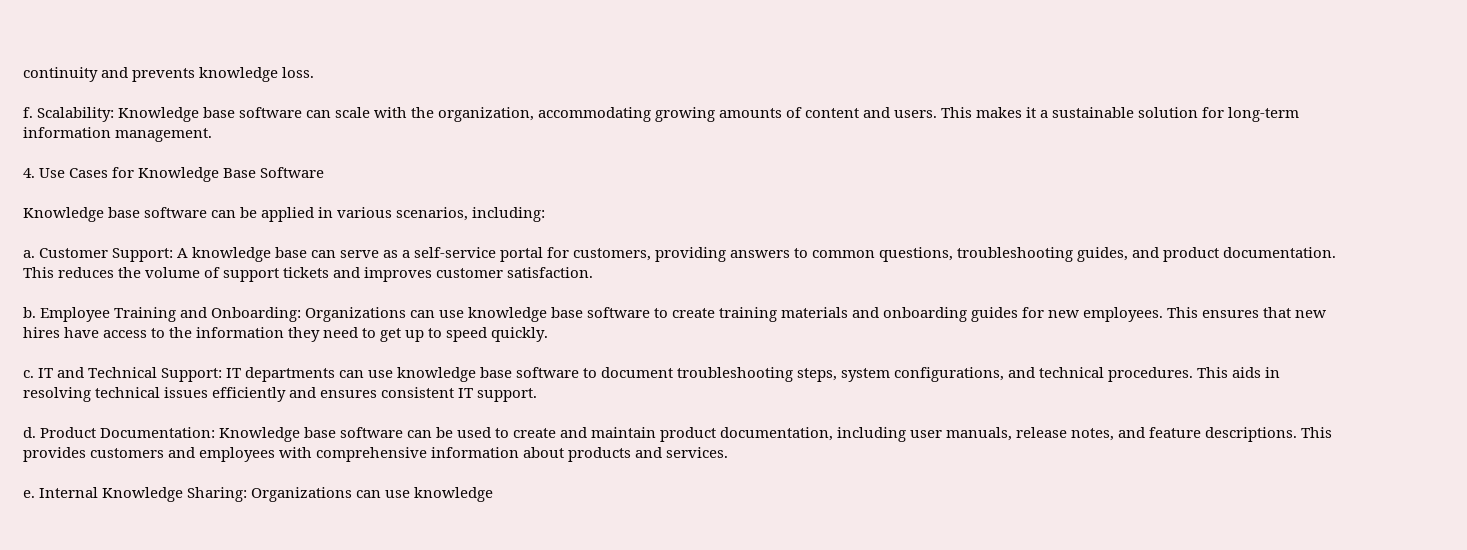continuity and prevents knowledge loss.

f. Scalability: Knowledge base software can scale with the organization, accommodating growing amounts of content and users. This makes it a sustainable solution for long-term information management.

4. Use Cases for Knowledge Base Software

Knowledge base software can be applied in various scenarios, including:

a. Customer Support: A knowledge base can serve as a self-service portal for customers, providing answers to common questions, troubleshooting guides, and product documentation. This reduces the volume of support tickets and improves customer satisfaction.

b. Employee Training and Onboarding: Organizations can use knowledge base software to create training materials and onboarding guides for new employees. This ensures that new hires have access to the information they need to get up to speed quickly.

c. IT and Technical Support: IT departments can use knowledge base software to document troubleshooting steps, system configurations, and technical procedures. This aids in resolving technical issues efficiently and ensures consistent IT support.

d. Product Documentation: Knowledge base software can be used to create and maintain product documentation, including user manuals, release notes, and feature descriptions. This provides customers and employees with comprehensive information about products and services.

e. Internal Knowledge Sharing: Organizations can use knowledge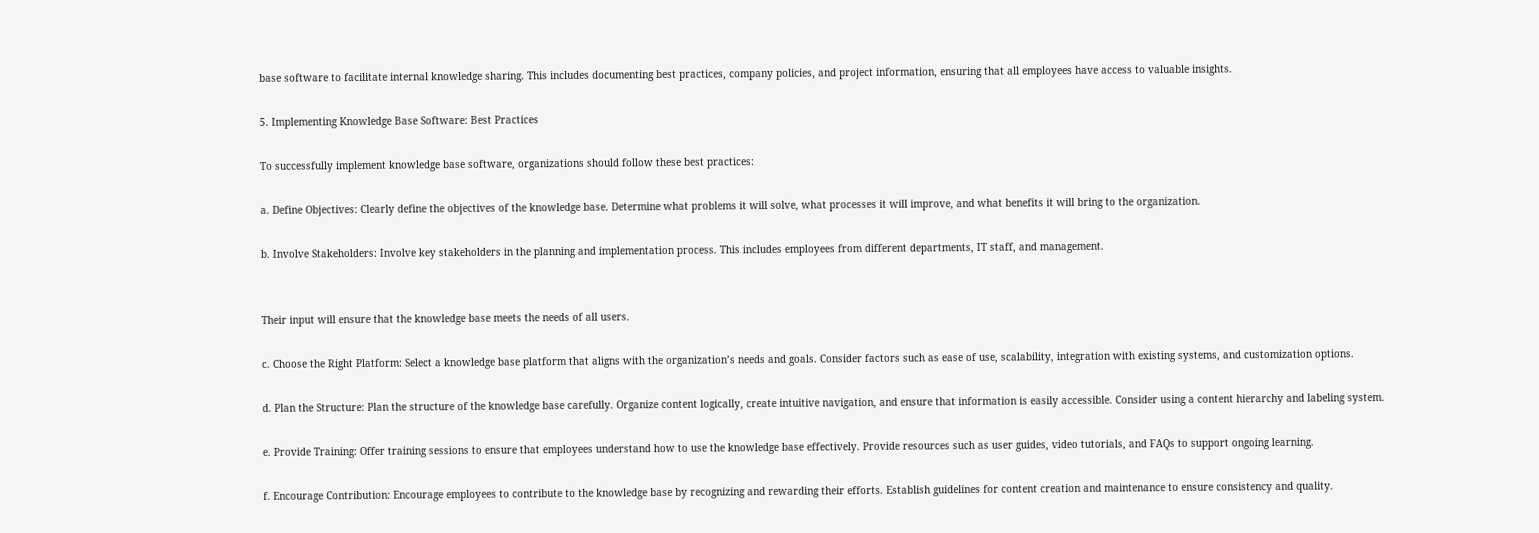base software to facilitate internal knowledge sharing. This includes documenting best practices, company policies, and project information, ensuring that all employees have access to valuable insights.

5. Implementing Knowledge Base Software: Best Practices

To successfully implement knowledge base software, organizations should follow these best practices:

a. Define Objectives: Clearly define the objectives of the knowledge base. Determine what problems it will solve, what processes it will improve, and what benefits it will bring to the organization.

b. Involve Stakeholders: Involve key stakeholders in the planning and implementation process. This includes employees from different departments, IT staff, and management.


Their input will ensure that the knowledge base meets the needs of all users.

c. Choose the Right Platform: Select a knowledge base platform that aligns with the organization’s needs and goals. Consider factors such as ease of use, scalability, integration with existing systems, and customization options.

d. Plan the Structure: Plan the structure of the knowledge base carefully. Organize content logically, create intuitive navigation, and ensure that information is easily accessible. Consider using a content hierarchy and labeling system.

e. Provide Training: Offer training sessions to ensure that employees understand how to use the knowledge base effectively. Provide resources such as user guides, video tutorials, and FAQs to support ongoing learning.

f. Encourage Contribution: Encourage employees to contribute to the knowledge base by recognizing and rewarding their efforts. Establish guidelines for content creation and maintenance to ensure consistency and quality.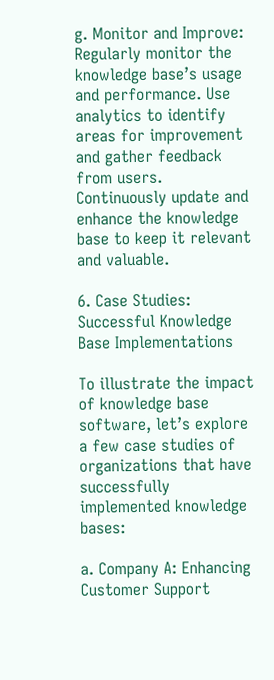g. Monitor and Improve: Regularly monitor the knowledge base’s usage and performance. Use analytics to identify areas for improvement and gather feedback from users. Continuously update and enhance the knowledge base to keep it relevant and valuable.

6. Case Studies: Successful Knowledge Base Implementations

To illustrate the impact of knowledge base software, let’s explore a few case studies of organizations that have successfully implemented knowledge bases:

a. Company A: Enhancing Customer Support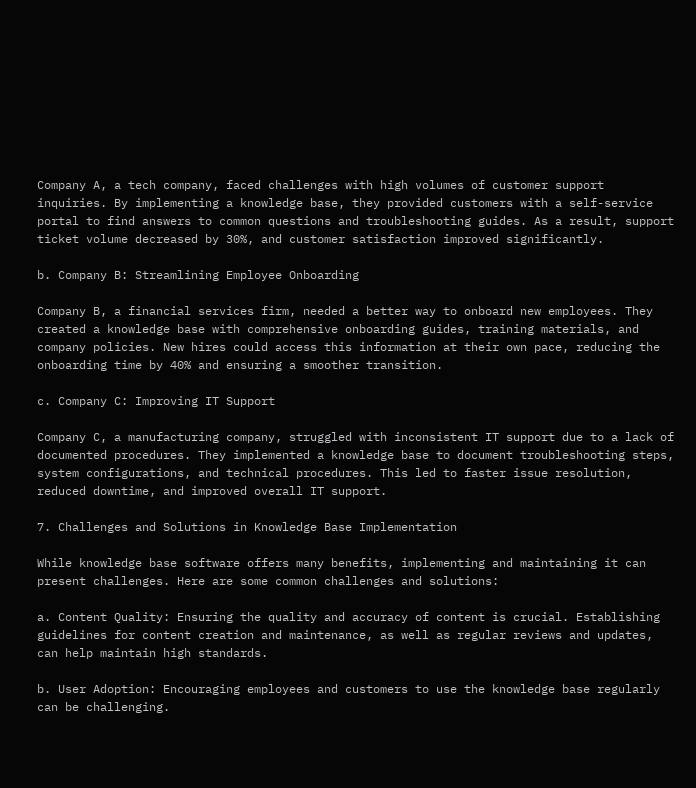Company A, a tech company, faced challenges with high volumes of customer support inquiries. By implementing a knowledge base, they provided customers with a self-service portal to find answers to common questions and troubleshooting guides. As a result, support ticket volume decreased by 30%, and customer satisfaction improved significantly.

b. Company B: Streamlining Employee Onboarding

Company B, a financial services firm, needed a better way to onboard new employees. They created a knowledge base with comprehensive onboarding guides, training materials, and company policies. New hires could access this information at their own pace, reducing the onboarding time by 40% and ensuring a smoother transition.

c. Company C: Improving IT Support

Company C, a manufacturing company, struggled with inconsistent IT support due to a lack of documented procedures. They implemented a knowledge base to document troubleshooting steps, system configurations, and technical procedures. This led to faster issue resolution, reduced downtime, and improved overall IT support.

7. Challenges and Solutions in Knowledge Base Implementation

While knowledge base software offers many benefits, implementing and maintaining it can present challenges. Here are some common challenges and solutions:

a. Content Quality: Ensuring the quality and accuracy of content is crucial. Establishing guidelines for content creation and maintenance, as well as regular reviews and updates, can help maintain high standards.

b. User Adoption: Encouraging employees and customers to use the knowledge base regularly can be challenging.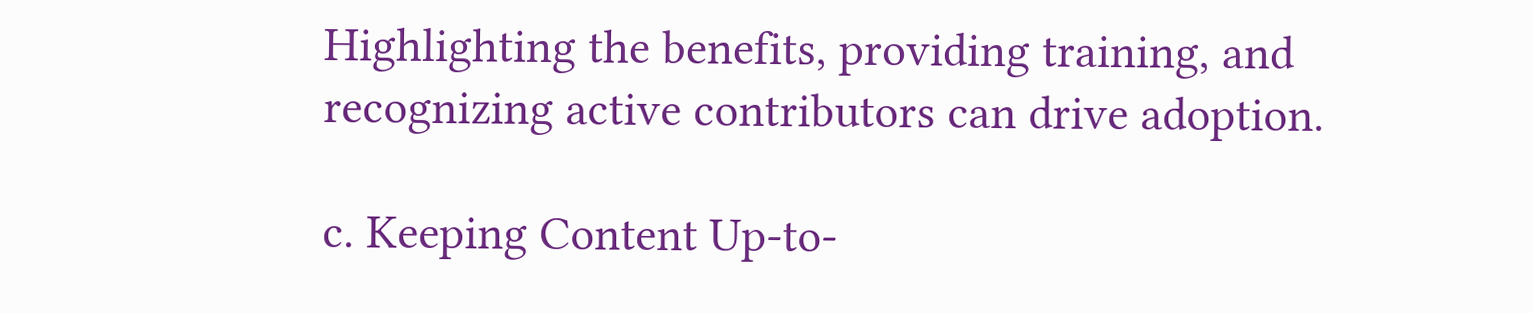Highlighting the benefits, providing training, and recognizing active contributors can drive adoption.

c. Keeping Content Up-to-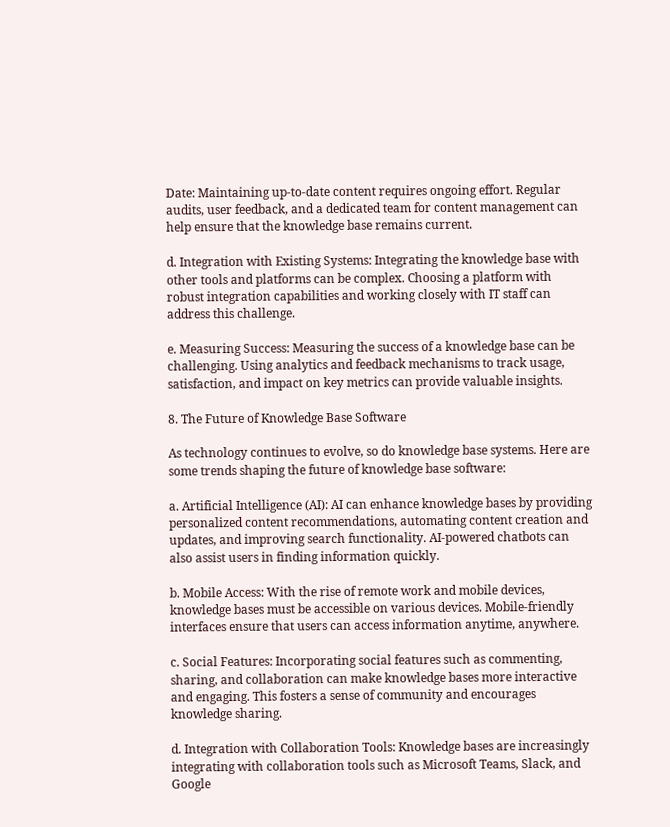Date: Maintaining up-to-date content requires ongoing effort. Regular audits, user feedback, and a dedicated team for content management can help ensure that the knowledge base remains current.

d. Integration with Existing Systems: Integrating the knowledge base with other tools and platforms can be complex. Choosing a platform with robust integration capabilities and working closely with IT staff can address this challenge.

e. Measuring Success: Measuring the success of a knowledge base can be challenging. Using analytics and feedback mechanisms to track usage, satisfaction, and impact on key metrics can provide valuable insights.

8. The Future of Knowledge Base Software

As technology continues to evolve, so do knowledge base systems. Here are some trends shaping the future of knowledge base software:

a. Artificial Intelligence (AI): AI can enhance knowledge bases by providing personalized content recommendations, automating content creation and updates, and improving search functionality. AI-powered chatbots can also assist users in finding information quickly.

b. Mobile Access: With the rise of remote work and mobile devices, knowledge bases must be accessible on various devices. Mobile-friendly interfaces ensure that users can access information anytime, anywhere.

c. Social Features: Incorporating social features such as commenting, sharing, and collaboration can make knowledge bases more interactive and engaging. This fosters a sense of community and encourages knowledge sharing.

d. Integration with Collaboration Tools: Knowledge bases are increasingly integrating with collaboration tools such as Microsoft Teams, Slack, and Google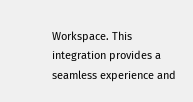Workspace. This integration provides a seamless experience and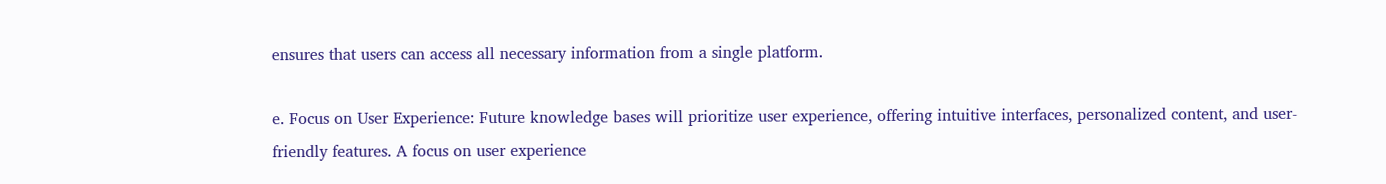ensures that users can access all necessary information from a single platform.

e. Focus on User Experience: Future knowledge bases will prioritize user experience, offering intuitive interfaces, personalized content, and user-friendly features. A focus on user experience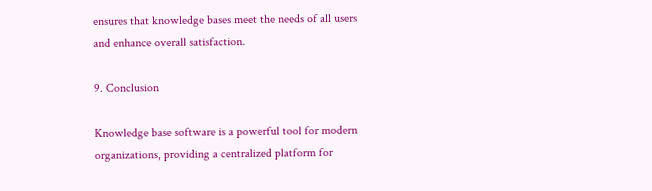ensures that knowledge bases meet the needs of all users and enhance overall satisfaction.

9. Conclusion

Knowledge base software is a powerful tool for modern organizations, providing a centralized platform for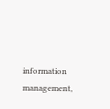information management,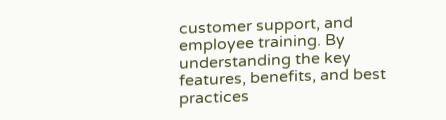customer support, and employee training. By understanding the key features, benefits, and best practices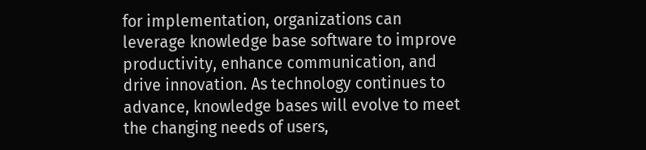for implementation, organizations can leverage knowledge base software to improve productivity, enhance communication, and drive innovation. As technology continues to advance, knowledge bases will evolve to meet the changing needs of users,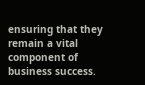ensuring that they remain a vital component of business success.